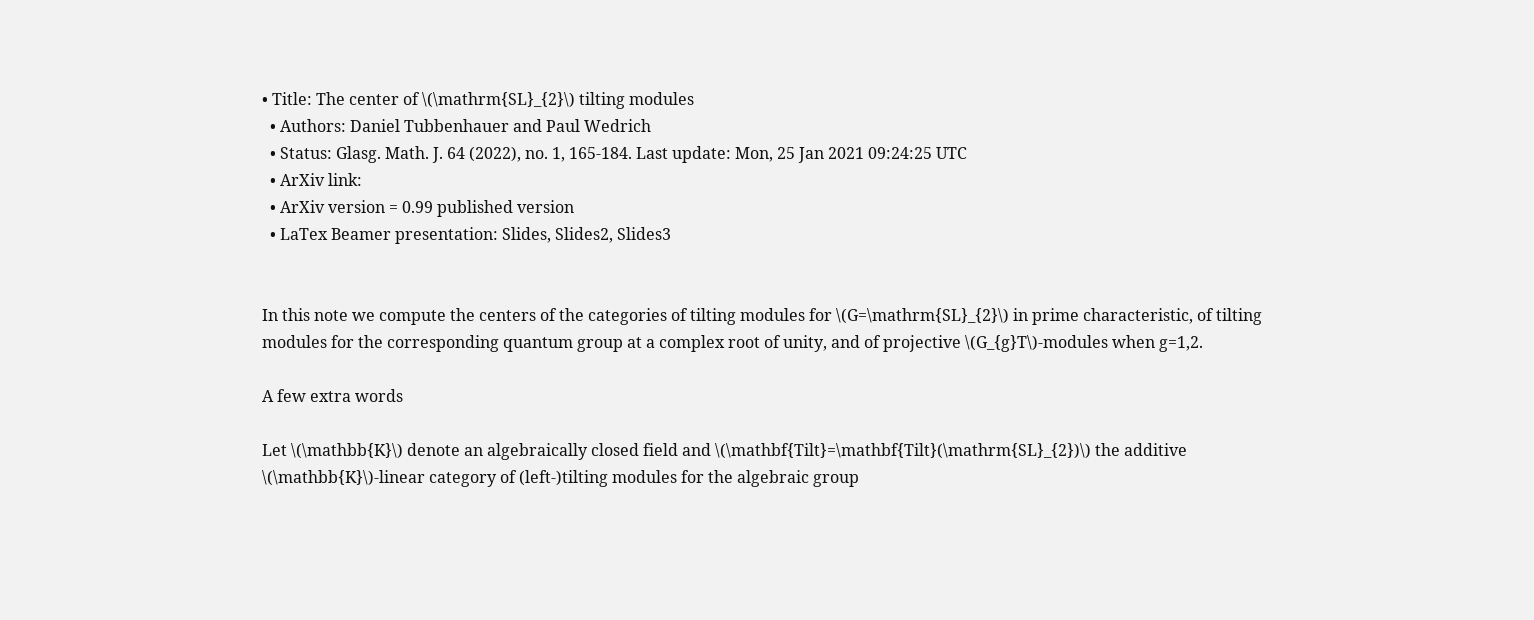• Title: The center of \(\mathrm{SL}_{2}\) tilting modules
  • Authors: Daniel Tubbenhauer and Paul Wedrich
  • Status: Glasg. Math. J. 64 (2022), no. 1, 165-184. Last update: Mon, 25 Jan 2021 09:24:25 UTC
  • ArXiv link:
  • ArXiv version = 0.99 published version
  • LaTex Beamer presentation: Slides, Slides2, Slides3


In this note we compute the centers of the categories of tilting modules for \(G=\mathrm{SL}_{2}\) in prime characteristic, of tilting modules for the corresponding quantum group at a complex root of unity, and of projective \(G_{g}T\)-modules when g=1,2.

A few extra words

Let \(\mathbb{K}\) denote an algebraically closed field and \(\mathbf{Tilt}=\mathbf{Tilt}(\mathrm{SL}_{2})\) the additive \(\mathbb{K}\)-linear category of (left-)tilting modules for the algebraic group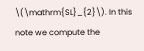\(\mathrm{SL}_{2}\). In this note we compute the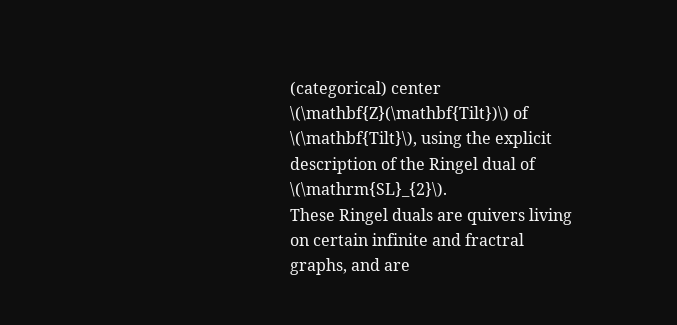(categorical) center \(\mathbf{Z}(\mathbf{Tilt})\) of \(\mathbf{Tilt}\), using the explicit description of the Ringel dual of \(\mathrm{SL}_{2}\).
These Ringel duals are quivers living on certain infinite and fractral graphs, and are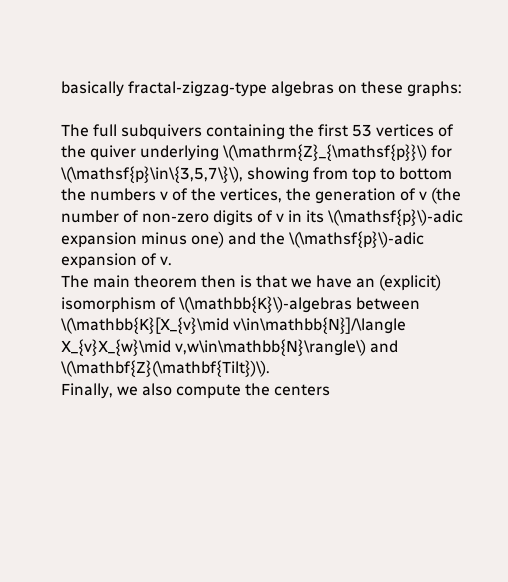basically fractal-zigzag-type algebras on these graphs:

The full subquivers containing the first 53 vertices of the quiver underlying \(\mathrm{Z}_{\mathsf{p}}\) for \(\mathsf{p}\in\{3,5,7\}\), showing from top to bottom the numbers v of the vertices, the generation of v (the number of non-zero digits of v in its \(\mathsf{p}\)-adic expansion minus one) and the \(\mathsf{p}\)-adic expansion of v.
The main theorem then is that we have an (explicit) isomorphism of \(\mathbb{K}\)-algebras between \(\mathbb{K}[X_{v}\mid v\in\mathbb{N}]/\langle X_{v}X_{w}\mid v,w\in\mathbb{N}\rangle\) and \(\mathbf{Z}(\mathbf{Tilt})\).
Finally, we also compute the centers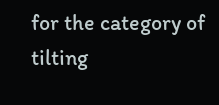for the category of tilting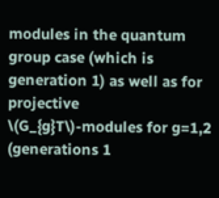modules in the quantum group case (which is generation 1) as well as for projective \(G_{g}T\)-modules for g=1,2 (generations 1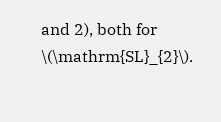and 2), both for \(\mathrm{SL}_{2}\).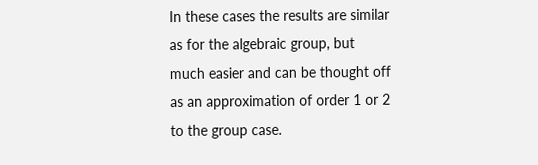In these cases the results are similar as for the algebraic group, but much easier and can be thought off as an approximation of order 1 or 2 to the group case.